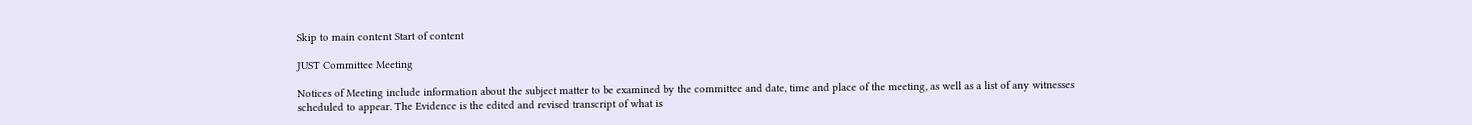Skip to main content Start of content

JUST Committee Meeting

Notices of Meeting include information about the subject matter to be examined by the committee and date, time and place of the meeting, as well as a list of any witnesses scheduled to appear. The Evidence is the edited and revised transcript of what is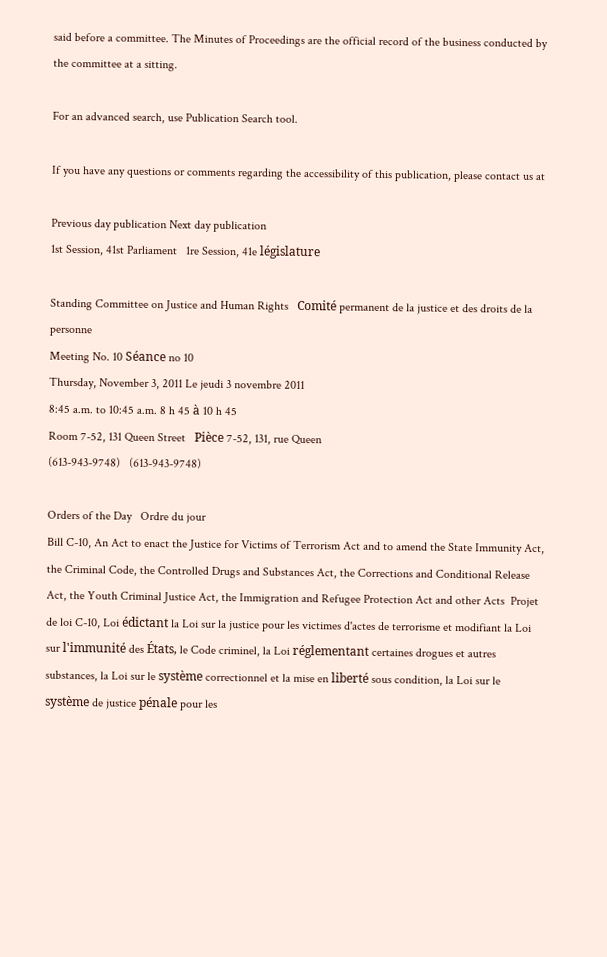said before a committee. The Minutes of Proceedings are the official record of the business conducted by the committee at a sitting.

For an advanced search, use Publication Search tool.

If you have any questions or comments regarding the accessibility of this publication, please contact us at

Previous day publication Next day publication
1st Session, 41st Parliament   1re Session, 41e législature

Standing Committee on Justice and Human Rights   Comité permanent de la justice et des droits de la personne
Meeting No. 10 Séance no 10
Thursday, November 3, 2011 Le jeudi 3 novembre 2011
8:45 a.m. to 10:45 a.m. 8 h 45 à 10 h 45
Room 7-52, 131 Queen Street   Pièce 7-52, 131, rue Queen
(613-943-9748)   (613-943-9748)

Orders of the Day   Ordre du jour
Bill C-10, An Act to enact the Justice for Victims of Terrorism Act and to amend the State Immunity Act, the Criminal Code, the Controlled Drugs and Substances Act, the Corrections and Conditional Release Act, the Youth Criminal Justice Act, the Immigration and Refugee Protection Act and other Acts  Projet de loi C-10, Loi édictant la Loi sur la justice pour les victimes d'actes de terrorisme et modifiant la Loi sur l'immunité des États, le Code criminel, la Loi réglementant certaines drogues et autres substances, la Loi sur le système correctionnel et la mise en liberté sous condition, la Loi sur le système de justice pénale pour les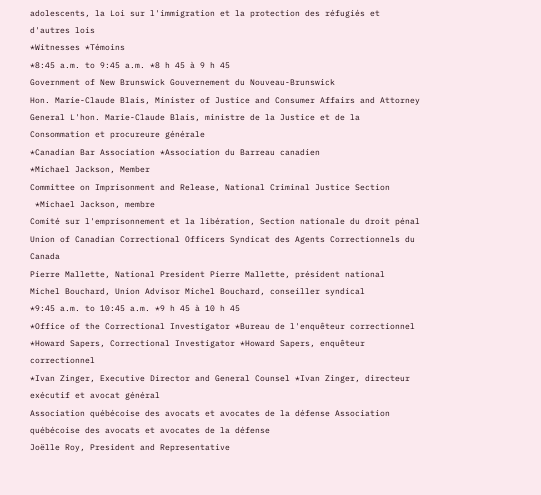adolescents, la Loi sur l'immigration et la protection des réfugiés et d'autres lois
*Witnesses *Témoins
*8:45 a.m. to 9:45 a.m. *8 h 45 à 9 h 45
Government of New Brunswick Gouvernement du Nouveau-Brunswick
Hon. Marie-Claude Blais, Minister of Justice and Consumer Affairs and Attorney General L'hon. Marie-Claude Blais, ministre de la Justice et de la Consommation et procureure générale
*Canadian Bar Association *Association du Barreau canadien
*Michael Jackson, Member
Committee on Imprisonment and Release, National Criminal Justice Section
 *Michael Jackson, membre
Comité sur l'emprisonnement et la libération, Section nationale du droit pénal
Union of Canadian Correctional Officers Syndicat des Agents Correctionnels du Canada
Pierre Mallette, National President Pierre Mallette, président national
Michel Bouchard, Union Advisor Michel Bouchard, conseiller syndical
*9:45 a.m. to 10:45 a.m. *9 h 45 à 10 h 45
*Office of the Correctional Investigator *Bureau de l'enquêteur correctionnel
*Howard Sapers, Correctional Investigator *Howard Sapers, enquêteur correctionnel
*Ivan Zinger, Executive Director and General Counsel *Ivan Zinger, directeur exécutif et avocat général
Association québécoise des avocats et avocates de la défense Association québécoise des avocats et avocates de la défense
Joëlle Roy, President and Representative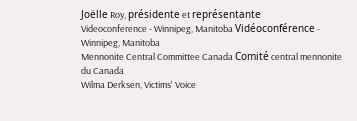Joëlle Roy, présidente et représentante
Videoconference - Winnipeg, Manitoba Vidéoconférence - Winnipeg, Manitoba
Mennonite Central Committee Canada Comité central mennonite du Canada
Wilma Derksen, Victims' Voice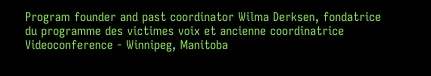Program founder and past coordinator Wilma Derksen, fondatrice du programme des victimes voix et ancienne coordinatrice
Videoconference - Winnipeg, Manitoba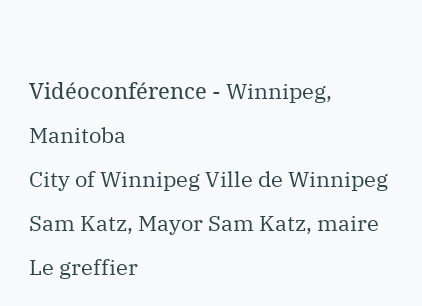Vidéoconférence - Winnipeg, Manitoba
City of Winnipeg Ville de Winnipeg
Sam Katz, Mayor Sam Katz, maire
Le greffier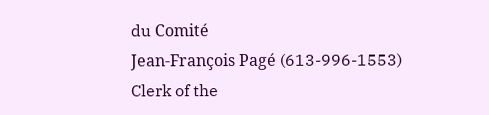du Comité
Jean-François Pagé (613-996-1553)
Clerk of the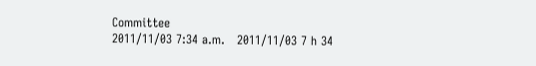Committee
2011/11/03 7:34 a.m.   2011/11/03 7 h 34